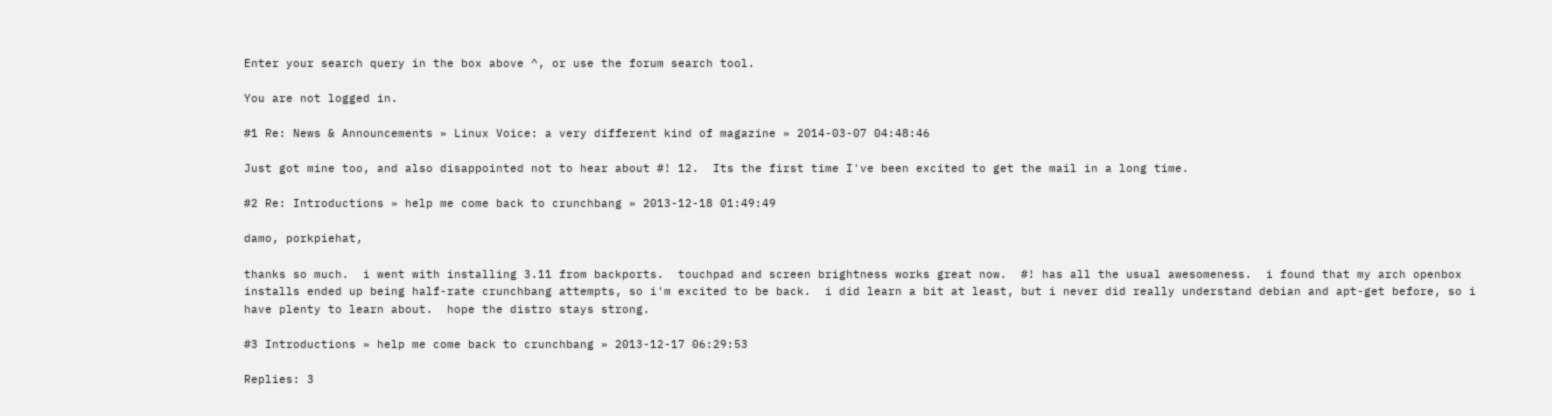Enter your search query in the box above ^, or use the forum search tool.

You are not logged in.

#1 Re: News & Announcements » Linux Voice: a very different kind of magazine » 2014-03-07 04:48:46

Just got mine too, and also disappointed not to hear about #! 12.  Its the first time I've been excited to get the mail in a long time.

#2 Re: Introductions » help me come back to crunchbang » 2013-12-18 01:49:49

damo, porkpiehat,

thanks so much.  i went with installing 3.11 from backports.  touchpad and screen brightness works great now.  #! has all the usual awesomeness.  i found that my arch openbox installs ended up being half-rate crunchbang attempts, so i'm excited to be back.  i did learn a bit at least, but i never did really understand debian and apt-get before, so i have plenty to learn about.  hope the distro stays strong.

#3 Introductions » help me come back to crunchbang » 2013-12-17 06:29:53

Replies: 3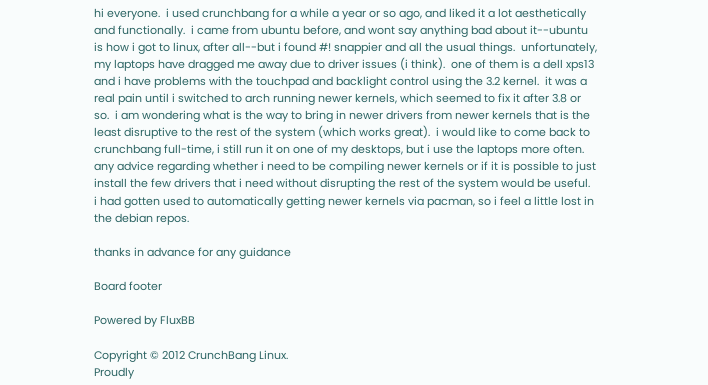hi everyone.  i used crunchbang for a while a year or so ago, and liked it a lot aesthetically and functionally.  i came from ubuntu before, and wont say anything bad about it--ubuntu is how i got to linux, after all--but i found #! snappier and all the usual things.  unfortunately, my laptops have dragged me away due to driver issues (i think).  one of them is a dell xps13 and i have problems with the touchpad and backlight control using the 3.2 kernel.  it was a real pain until i switched to arch running newer kernels, which seemed to fix it after 3.8 or so.  i am wondering what is the way to bring in newer drivers from newer kernels that is the least disruptive to the rest of the system (which works great).  i would like to come back to crunchbang full-time, i still run it on one of my desktops, but i use the laptops more often.  any advice regarding whether i need to be compiling newer kernels or if it is possible to just install the few drivers that i need without disrupting the rest of the system would be useful.  i had gotten used to automatically getting newer kernels via pacman, so i feel a little lost in the debian repos.

thanks in advance for any guidance

Board footer

Powered by FluxBB

Copyright © 2012 CrunchBang Linux.
Proudly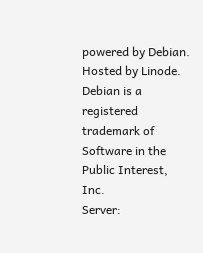powered by Debian. Hosted by Linode.
Debian is a registered trademark of Software in the Public Interest, Inc.
Server: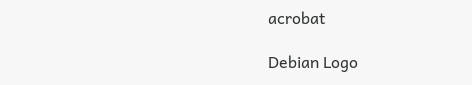acrobat

Debian Logo